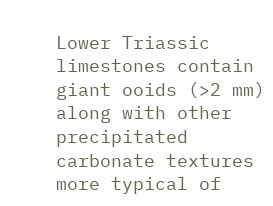Lower Triassic limestones contain giant ooids (>2 mm) along with other precipitated carbonate textures more typical of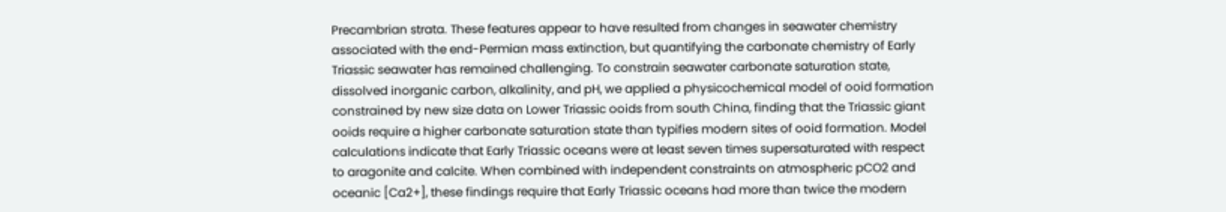Precambrian strata. These features appear to have resulted from changes in seawater chemistry associated with the end-Permian mass extinction, but quantifying the carbonate chemistry of Early Triassic seawater has remained challenging. To constrain seawater carbonate saturation state, dissolved inorganic carbon, alkalinity, and pH, we applied a physicochemical model of ooid formation constrained by new size data on Lower Triassic ooids from south China, finding that the Triassic giant ooids require a higher carbonate saturation state than typifies modern sites of ooid formation. Model calculations indicate that Early Triassic oceans were at least seven times supersaturated with respect to aragonite and calcite. When combined with independent constraints on atmospheric pCO2 and oceanic [Ca2+], these findings require that Early Triassic oceans had more than twice the modern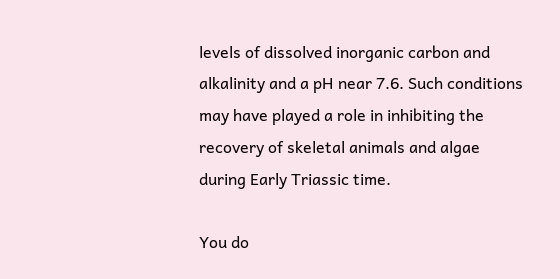levels of dissolved inorganic carbon and alkalinity and a pH near 7.6. Such conditions may have played a role in inhibiting the recovery of skeletal animals and algae during Early Triassic time.

You do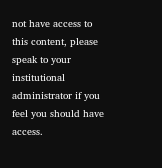not have access to this content, please speak to your institutional administrator if you feel you should have access.